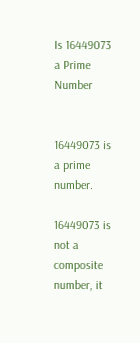Is 16449073 a Prime Number


16449073 is a prime number.

16449073 is not a composite number, it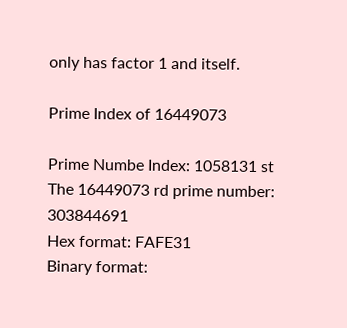only has factor 1 and itself.

Prime Index of 16449073

Prime Numbe Index: 1058131 st
The 16449073 rd prime number: 303844691
Hex format: FAFE31
Binary format: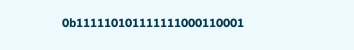0b111110101111111000110001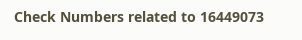Check Numbers related to 16449073